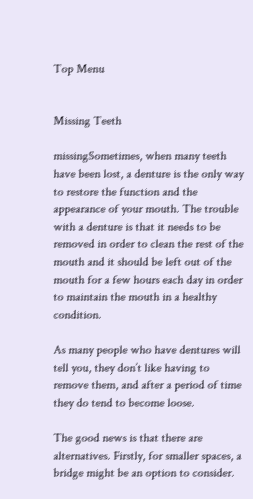Top Menu


Missing Teeth

missingSometimes, when many teeth have been lost, a denture is the only way to restore the function and the appearance of your mouth. The trouble with a denture is that it needs to be removed in order to clean the rest of the mouth and it should be left out of the mouth for a few hours each day in order to maintain the mouth in a healthy condition.

As many people who have dentures will tell you, they don’t like having to remove them, and after a period of time they do tend to become loose.

The good news is that there are alternatives. Firstly, for smaller spaces, a bridge might be an option to consider.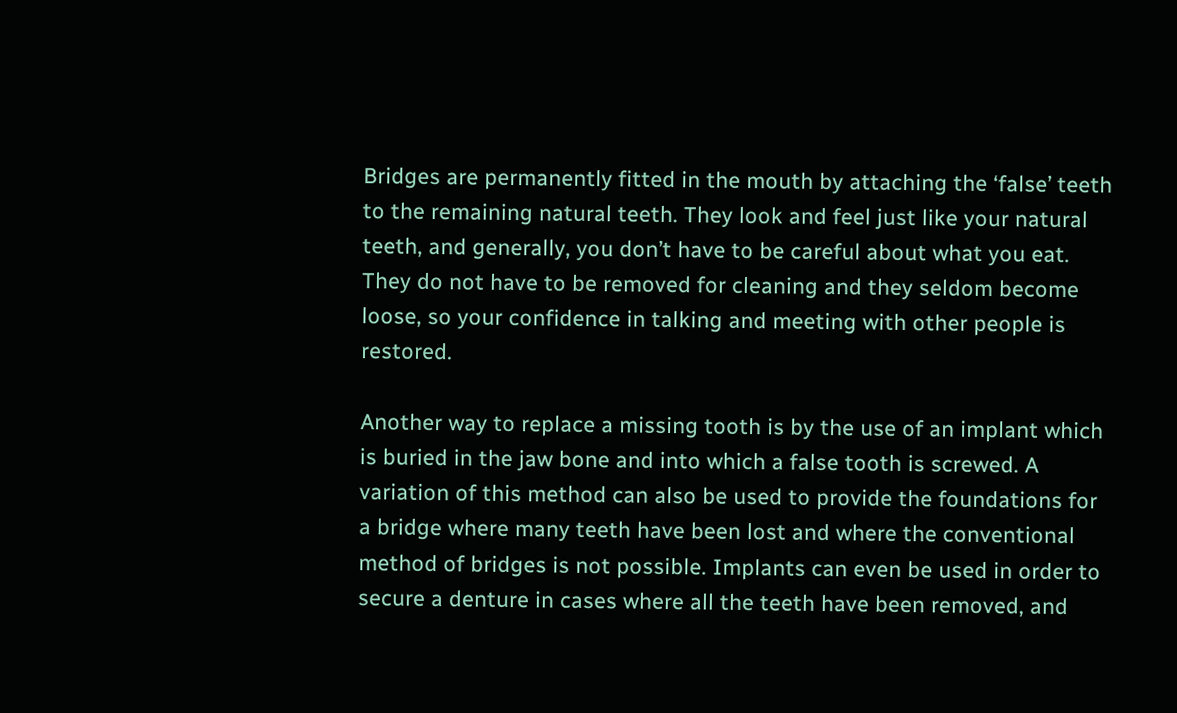Bridges are permanently fitted in the mouth by attaching the ‘false’ teeth to the remaining natural teeth. They look and feel just like your natural teeth, and generally, you don’t have to be careful about what you eat. They do not have to be removed for cleaning and they seldom become loose, so your confidence in talking and meeting with other people is restored.

Another way to replace a missing tooth is by the use of an implant which is buried in the jaw bone and into which a false tooth is screwed. A variation of this method can also be used to provide the foundations for a bridge where many teeth have been lost and where the conventional method of bridges is not possible. Implants can even be used in order to secure a denture in cases where all the teeth have been removed, and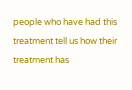people who have had this treatment tell us how their treatment has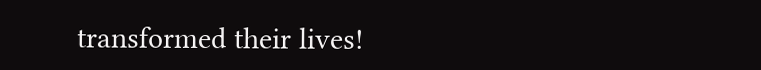transformed their lives!